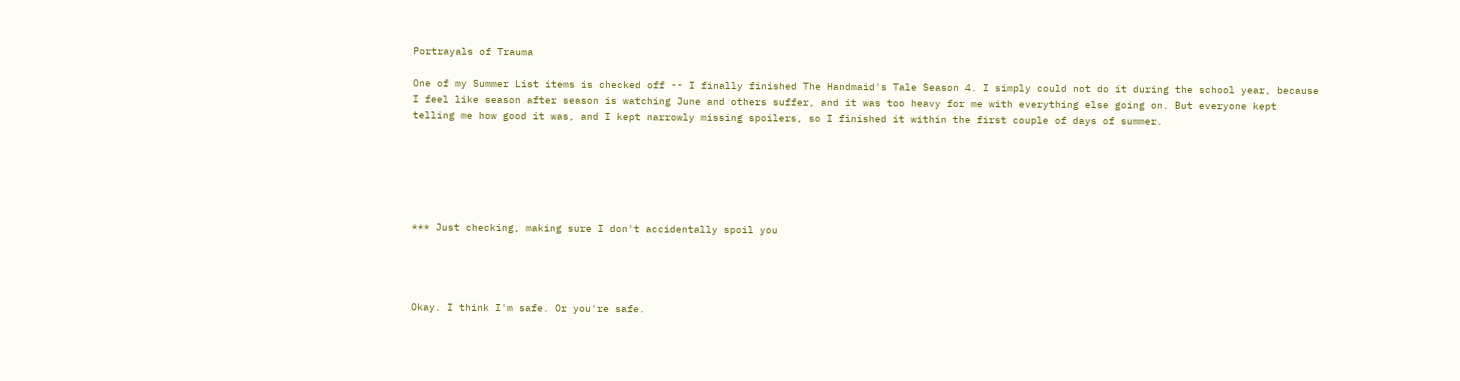Portrayals of Trauma

One of my Summer List items is checked off -- I finally finished The Handmaid's Tale Season 4. I simply could not do it during the school year, because I feel like season after season is watching June and others suffer, and it was too heavy for me with everything else going on. But everyone kept telling me how good it was, and I kept narrowly missing spoilers, so I finished it within the first couple of days of summer.






*** Just checking, making sure I don't accidentally spoil you




Okay. I think I'm safe. Or you're safe.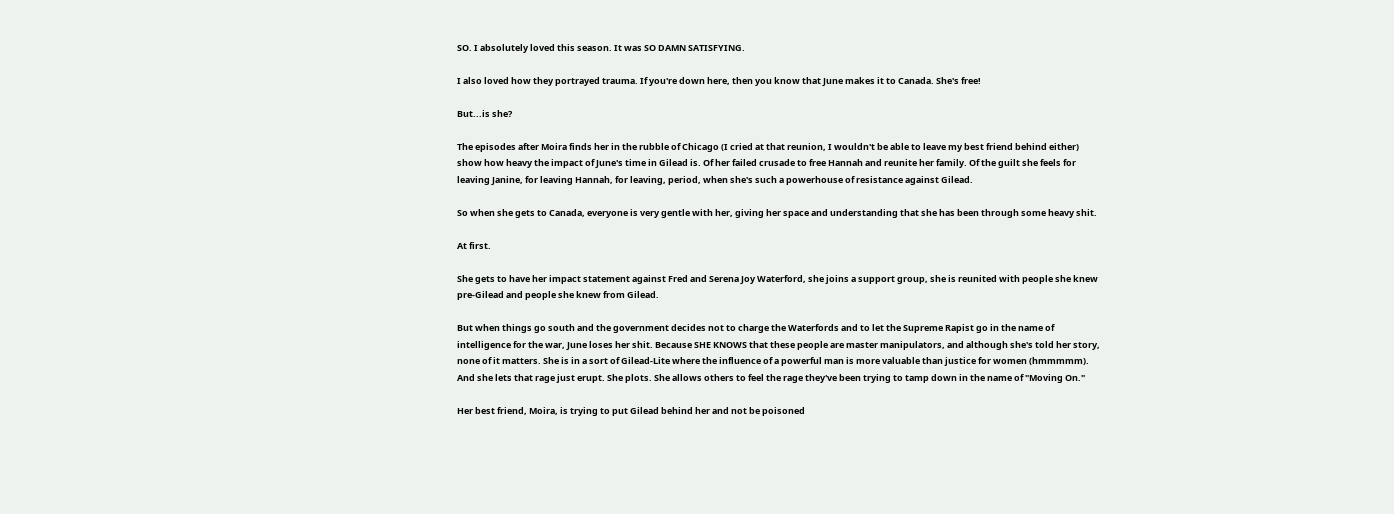SO. I absolutely loved this season. It was SO DAMN SATISFYING.

I also loved how they portrayed trauma. If you're down here, then you know that June makes it to Canada. She's free!

But...is she?

The episodes after Moira finds her in the rubble of Chicago (I cried at that reunion, I wouldn't be able to leave my best friend behind either) show how heavy the impact of June's time in Gilead is. Of her failed crusade to free Hannah and reunite her family. Of the guilt she feels for leaving Janine, for leaving Hannah, for leaving, period, when she's such a powerhouse of resistance against Gilead.

So when she gets to Canada, everyone is very gentle with her, giving her space and understanding that she has been through some heavy shit.

At first.

She gets to have her impact statement against Fred and Serena Joy Waterford, she joins a support group, she is reunited with people she knew pre-Gilead and people she knew from Gilead.

But when things go south and the government decides not to charge the Waterfords and to let the Supreme Rapist go in the name of intelligence for the war, June loses her shit. Because SHE KNOWS that these people are master manipulators, and although she's told her story, none of it matters. She is in a sort of Gilead-Lite where the influence of a powerful man is more valuable than justice for women (hmmmmm). And she lets that rage just erupt. She plots. She allows others to feel the rage they've been trying to tamp down in the name of "Moving On."

Her best friend, Moira, is trying to put Gilead behind her and not be poisoned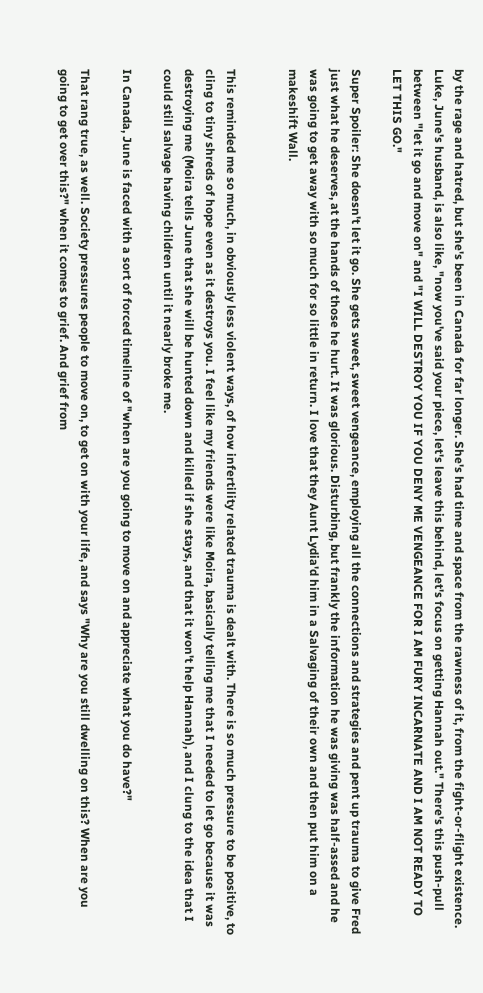by the rage and hatred, but she's been in Canada for far longer. She's had time and space from the rawness of it, from the fight-or-flight existence. Luke, June's husband, is also like, "now you've said your piece, let's leave this behind, let's focus on getting Hannah out." There's this push-pull between "let it go and move on" and "I WILL DESTROY YOU IF YOU DENY ME VENGEANCE FOR I AM FURY INCARNATE AND I AM NOT READY TO LET THIS GO."

Super Spoiler: She doesn't let it go. She gets sweet, sweet vengeance, employing all the connections and strategies and pent up trauma to give Fred just what he deserves, at the hands of those he hurt. It was glorious. Disturbing, but frankly the information he was giving was half-assed and he was going to get away with so much for so little in return. I love that they Aunt Lydia'd him in a Salvaging of their own and then put him on a makeshift Wall.


This reminded me so much, in obviously less violent ways, of how infertility related trauma is dealt with. There is so much pressure to be positive, to cling to tiny shreds of hope even as it destroys you. I feel like my friends were like Moira, basically telling me that I needed to let go because it was destroying me (Moira tells June that she will be hunted down and killed if she stays, and that it won't help Hannah), and I clung to the idea that I could still salvage having children until it nearly broke me.

In Canada, June is faced with a sort of forced timeline of "when are you going to move on and appreciate what you do have?"

That rang true, as well. Society pressures people to move on, to get on with your life, and says "Why are you still dwelling on this? When are you going to get over this?" when it comes to grief. And grief from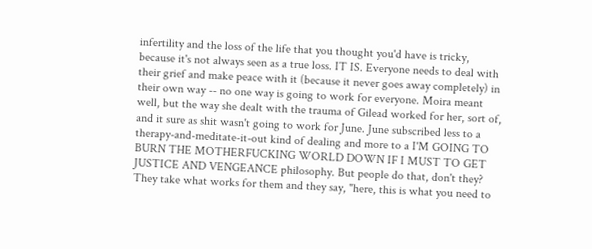infertility and the loss of the life that you thought you'd have is tricky, because it's not always seen as a true loss. IT IS. Everyone needs to deal with their grief and make peace with it (because it never goes away completely) in their own way -- no one way is going to work for everyone. Moira meant well, but the way she dealt with the trauma of Gilead worked for her, sort of, and it sure as shit wasn't going to work for June. June subscribed less to a therapy-and-meditate-it-out kind of dealing and more to a I'M GOING TO BURN THE MOTHERFUCKING WORLD DOWN IF I MUST TO GET JUSTICE AND VENGEANCE philosophy. But people do that, don't they? They take what works for them and they say, "here, this is what you need to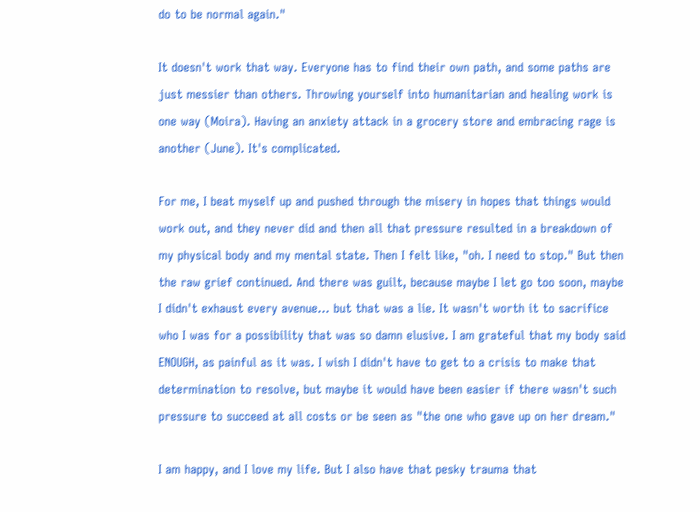do to be normal again."

It doesn't work that way. Everyone has to find their own path, and some paths are just messier than others. Throwing yourself into humanitarian and healing work is one way (Moira). Having an anxiety attack in a grocery store and embracing rage is another (June). It's complicated.

For me, I beat myself up and pushed through the misery in hopes that things would work out, and they never did and then all that pressure resulted in a breakdown of my physical body and my mental state. Then I felt like, "oh. I need to stop." But then the raw grief continued. And there was guilt, because maybe I let go too soon, maybe I didn't exhaust every avenue... but that was a lie. It wasn't worth it to sacrifice who I was for a possibility that was so damn elusive. I am grateful that my body said ENOUGH, as painful as it was. I wish I didn't have to get to a crisis to make that determination to resolve, but maybe it would have been easier if there wasn't such pressure to succeed at all costs or be seen as "the one who gave up on her dream."

I am happy, and I love my life. But I also have that pesky trauma that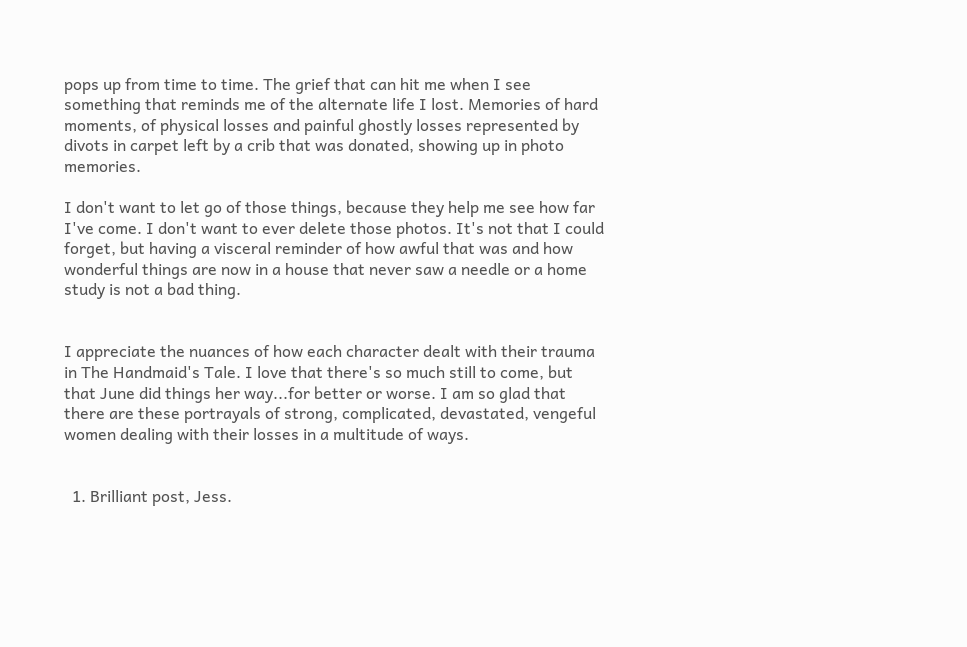pops up from time to time. The grief that can hit me when I see something that reminds me of the alternate life I lost. Memories of hard moments, of physical losses and painful ghostly losses represented by divots in carpet left by a crib that was donated, showing up in photo memories.

I don't want to let go of those things, because they help me see how far I've come. I don't want to ever delete those photos. It's not that I could forget, but having a visceral reminder of how awful that was and how wonderful things are now in a house that never saw a needle or a home study is not a bad thing.


I appreciate the nuances of how each character dealt with their trauma in The Handmaid's Tale. I love that there's so much still to come, but that June did things her way...for better or worse. I am so glad that there are these portrayals of strong, complicated, devastated, vengeful women dealing with their losses in a multitude of ways.


  1. Brilliant post, Jess.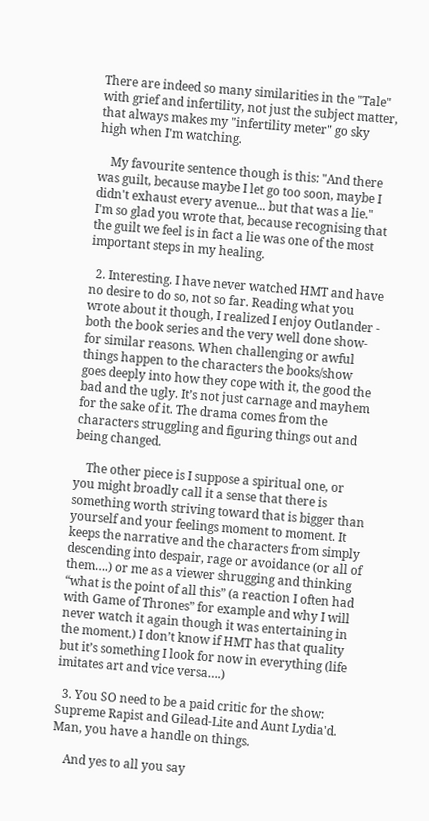There are indeed so many similarities in the "Tale" with grief and infertility, not just the subject matter, that always makes my "infertility meter" go sky high when I'm watching.

    My favourite sentence though is this: "And there was guilt, because maybe I let go too soon, maybe I didn't exhaust every avenue... but that was a lie." I'm so glad you wrote that, because recognising that the guilt we feel is in fact a lie was one of the most important steps in my healing.

  2. Interesting. I have never watched HMT and have no desire to do so, not so far. Reading what you wrote about it though, I realized I enjoy Outlander - both the book series and the very well done show- for similar reasons. When challenging or awful things happen to the characters the books/show goes deeply into how they cope with it, the good the bad and the ugly. It’s not just carnage and mayhem for the sake of it. The drama comes from the characters struggling and figuring things out and being changed.

    The other piece is I suppose a spiritual one, or you might broadly call it a sense that there is something worth striving toward that is bigger than yourself and your feelings moment to moment. It keeps the narrative and the characters from simply descending into despair, rage or avoidance (or all of them….) or me as a viewer shrugging and thinking “what is the point of all this” (a reaction I often had with Game of Thrones” for example and why I will never watch it again though it was entertaining in the moment.) I don’t know if HMT has that quality but it’s something I look for now in everything (life imitates art and vice versa….)

  3. You SO need to be a paid critic for the show: Supreme Rapist and Gilead-Lite and Aunt Lydia'd. Man, you have a handle on things.

    And yes to all you say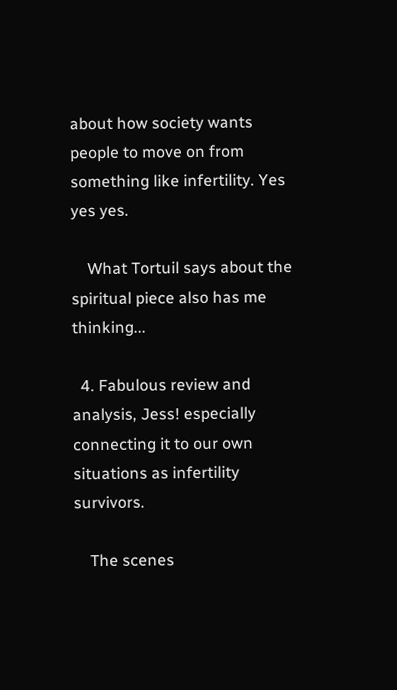about how society wants people to move on from something like infertility. Yes yes yes.

    What Tortuil says about the spiritual piece also has me thinking...

  4. Fabulous review and analysis, Jess! especially connecting it to our own situations as infertility survivors.

    The scenes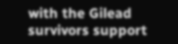with the Gilead survivors support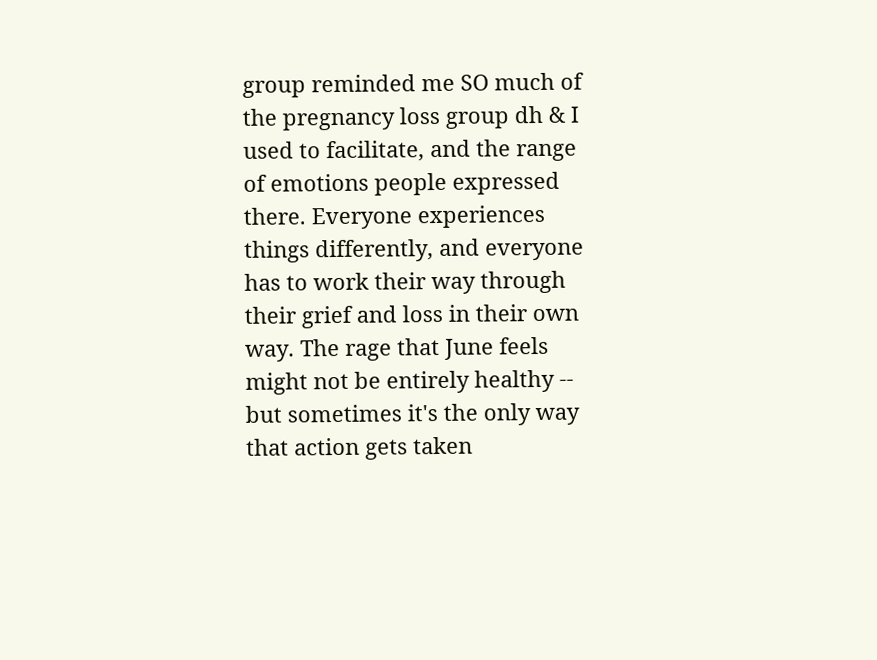group reminded me SO much of the pregnancy loss group dh & I used to facilitate, and the range of emotions people expressed there. Everyone experiences things differently, and everyone has to work their way through their grief and loss in their own way. The rage that June feels might not be entirely healthy -- but sometimes it's the only way that action gets taken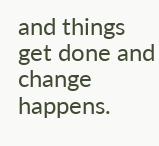and things get done and change happens.